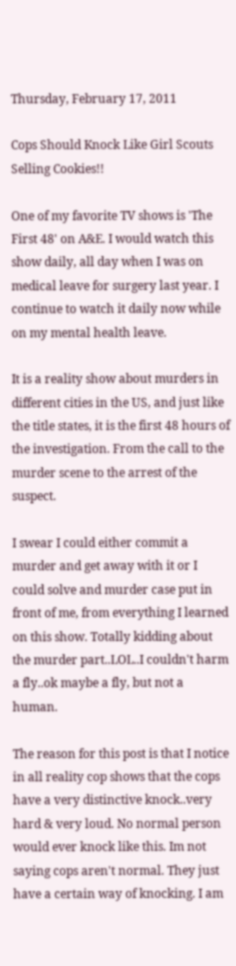Thursday, February 17, 2011

Cops Should Knock Like Girl Scouts Selling Cookies!!

One of my favorite TV shows is 'The First 48' on A&E. I would watch this show daily, all day when I was on medical leave for surgery last year. I continue to watch it daily now while on my mental health leave.

It is a reality show about murders in different cities in the US, and just like the title states, it is the first 48 hours of the investigation. From the call to the murder scene to the arrest of the suspect.

I swear I could either commit a murder and get away with it or I could solve and murder case put in front of me, from everything I learned on this show. Totally kidding about the murder part..LOL..I couldn't harm a fly..ok maybe a fly, but not a human.

The reason for this post is that I notice in all reality cop shows that the cops have a very distinctive knock..very hard & very loud. No normal person would ever knock like this. Im not saying cops aren't normal. They just have a certain way of knocking. I am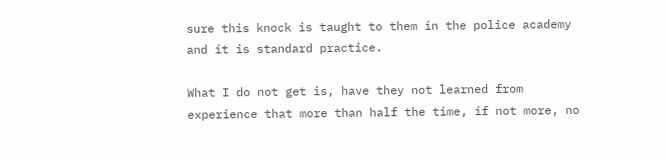sure this knock is taught to them in the police academy and it is standard practice.

What I do not get is, have they not learned from experience that more than half the time, if not more, no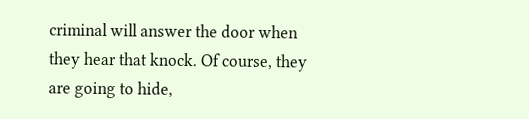criminal will answer the door when they hear that knock. Of course, they are going to hide,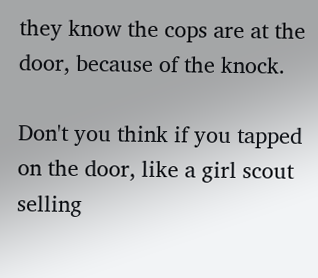they know the cops are at the door, because of the knock.

Don't you think if you tapped on the door, like a girl scout selling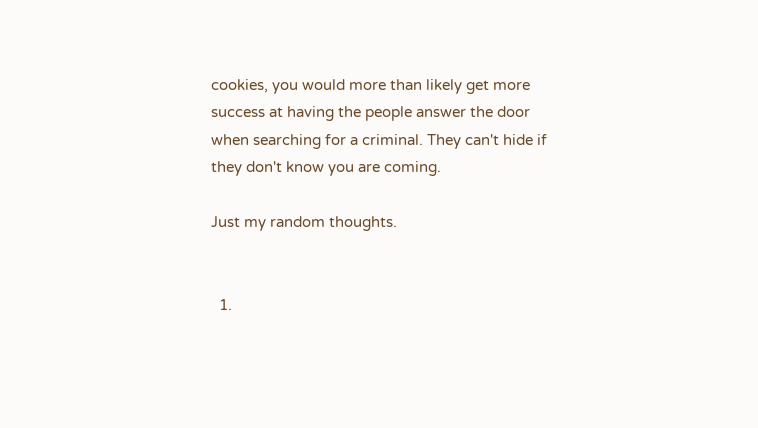cookies, you would more than likely get more success at having the people answer the door when searching for a criminal. They can't hide if they don't know you are coming.

Just my random thoughts.


  1.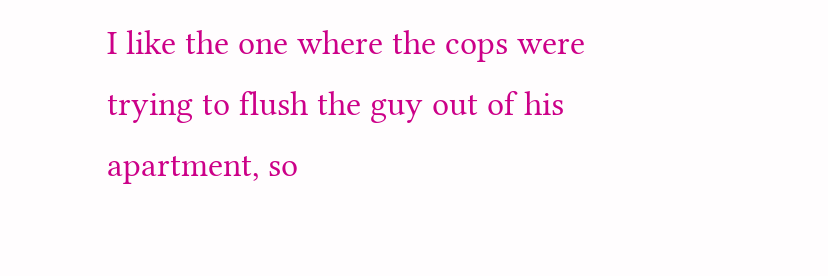I like the one where the cops were trying to flush the guy out of his apartment, so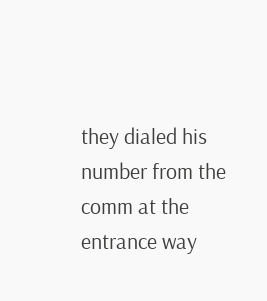they dialed his number from the comm at the entrance way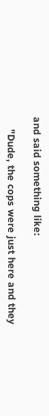and said something like:

    "Dude, the cops were just here and they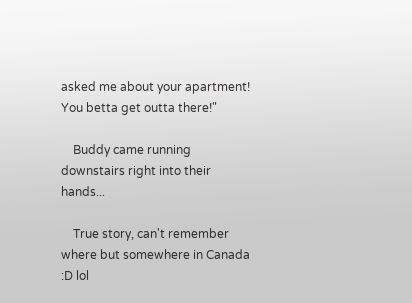asked me about your apartment! You betta get outta there!"

    Buddy came running downstairs right into their hands...

    True story, can't remember where but somewhere in Canada :D lol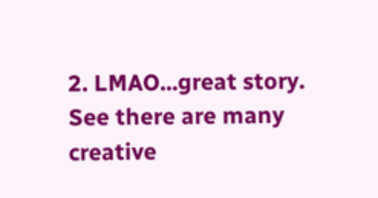2. LMAO...great story. See there are many creative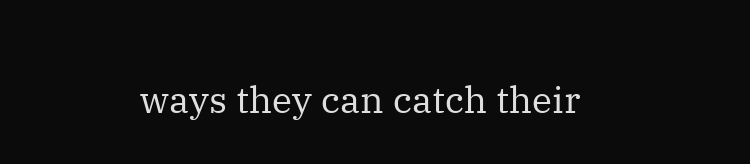ways they can catch their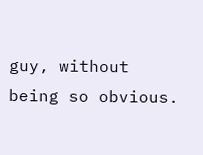guy, without being so obvious.